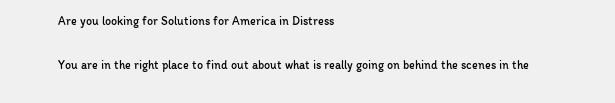Are you looking for Solutions for America in Distress

You are in the right place to find out about what is really going on behind the scenes in the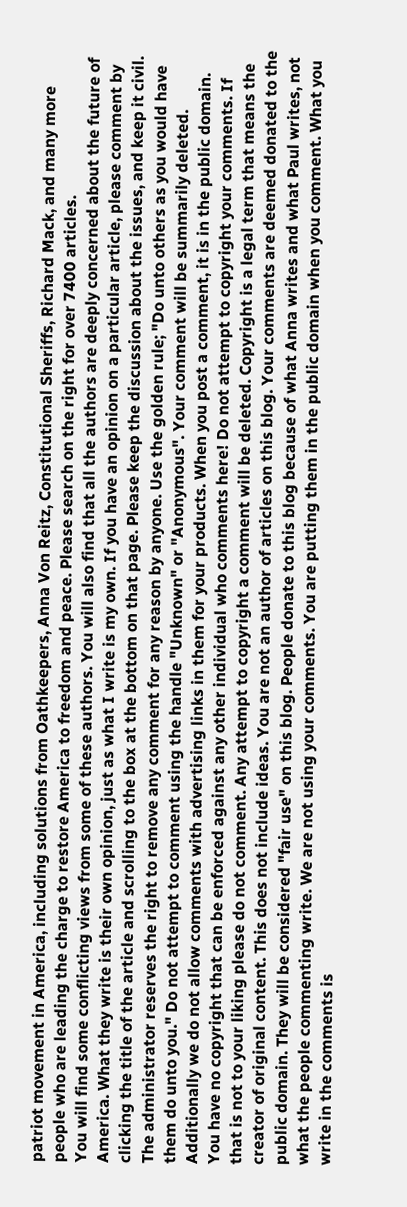patriot movement in America, including solutions from Oathkeepers, Anna Von Reitz, Constitutional Sheriffs, Richard Mack, and many more people who are leading the charge to restore America to freedom and peace. Please search on the right for over 7400 articles.
You will find some conflicting views from some of these authors. You will also find that all the authors are deeply concerned about the future of America. What they write is their own opinion, just as what I write is my own. If you have an opinion on a particular article, please comment by clicking the title of the article and scrolling to the box at the bottom on that page. Please keep the discussion about the issues, and keep it civil. The administrator reserves the right to remove any comment for any reason by anyone. Use the golden rule; "Do unto others as you would have them do unto you." Do not attempt to comment using the handle "Unknown" or "Anonymous". Your comment will be summarily deleted. Additionally we do not allow comments with advertising links in them for your products. When you post a comment, it is in the public domain. You have no copyright that can be enforced against any other individual who comments here! Do not attempt to copyright your comments. If that is not to your liking please do not comment. Any attempt to copyright a comment will be deleted. Copyright is a legal term that means the creator of original content. This does not include ideas. You are not an author of articles on this blog. Your comments are deemed donated to the public domain. They will be considered "fair use" on this blog. People donate to this blog because of what Anna writes and what Paul writes, not what the people commenting write. We are not using your comments. You are putting them in the public domain when you comment. What you write in the comments is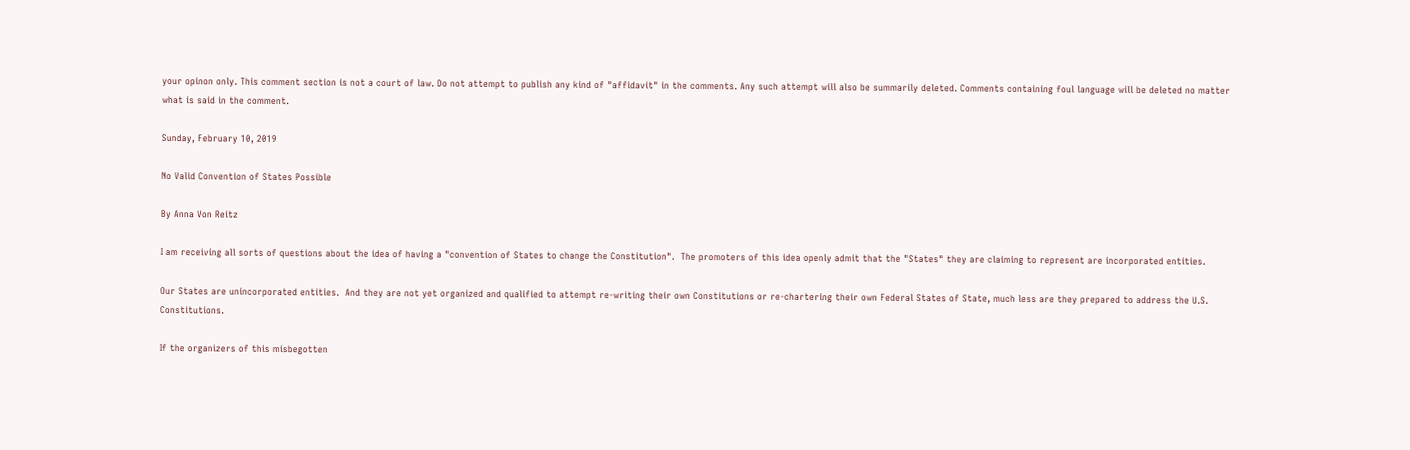your opinon only. This comment section is not a court of law. Do not attempt to publish any kind of "affidavit" in the comments. Any such attempt will also be summarily deleted. Comments containing foul language will be deleted no matter what is said in the comment.

Sunday, February 10, 2019

No Valid Convention of States Possible

By Anna Von Reitz

I am receiving all sorts of questions about the idea of having a "convention of States to change the Constitution".  The promoters of this idea openly admit that the "States" they are claiming to represent are incorporated entities.

Our States are unincorporated entities.  And they are not yet organized and qualified to attempt re-writing their own Constitutions or re-chartering their own Federal States of State, much less are they prepared to address the U.S. Constitutions.

If the organizers of this misbegotten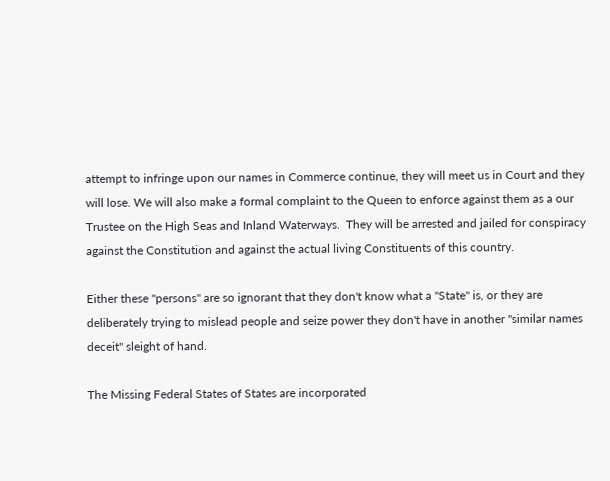attempt to infringe upon our names in Commerce continue, they will meet us in Court and they will lose. We will also make a formal complaint to the Queen to enforce against them as a our Trustee on the High Seas and Inland Waterways.  They will be arrested and jailed for conspiracy against the Constitution and against the actual living Constituents of this country.

Either these "persons" are so ignorant that they don't know what a "State" is, or they are deliberately trying to mislead people and seize power they don't have in another "similar names deceit" sleight of hand.

The Missing Federal States of States are incorporated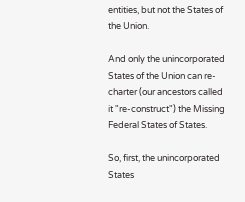entities, but not the States of the Union.

And only the unincorporated States of the Union can re-charter (our ancestors called it "re-construct") the Missing Federal States of States.

So, first, the unincorporated States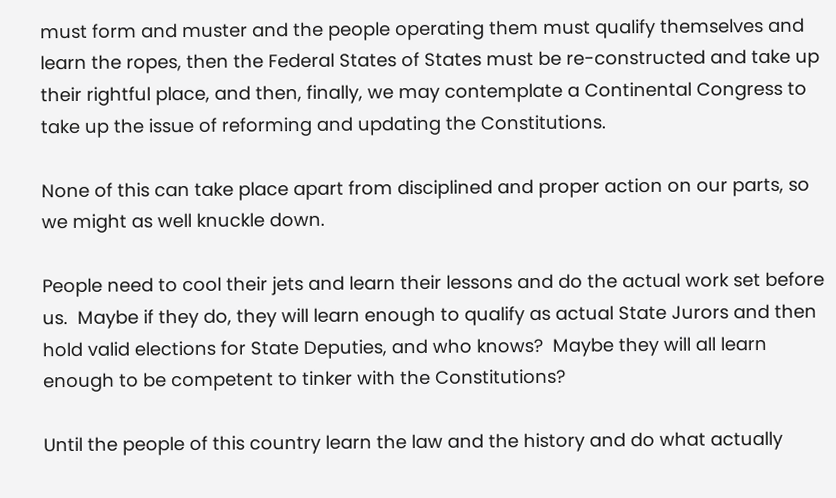must form and muster and the people operating them must qualify themselves and learn the ropes, then the Federal States of States must be re-constructed and take up their rightful place, and then, finally, we may contemplate a Continental Congress to take up the issue of reforming and updating the Constitutions.

None of this can take place apart from disciplined and proper action on our parts, so we might as well knuckle down.

People need to cool their jets and learn their lessons and do the actual work set before us.  Maybe if they do, they will learn enough to qualify as actual State Jurors and then hold valid elections for State Deputies, and who knows?  Maybe they will all learn enough to be competent to tinker with the Constitutions?

Until the people of this country learn the law and the history and do what actually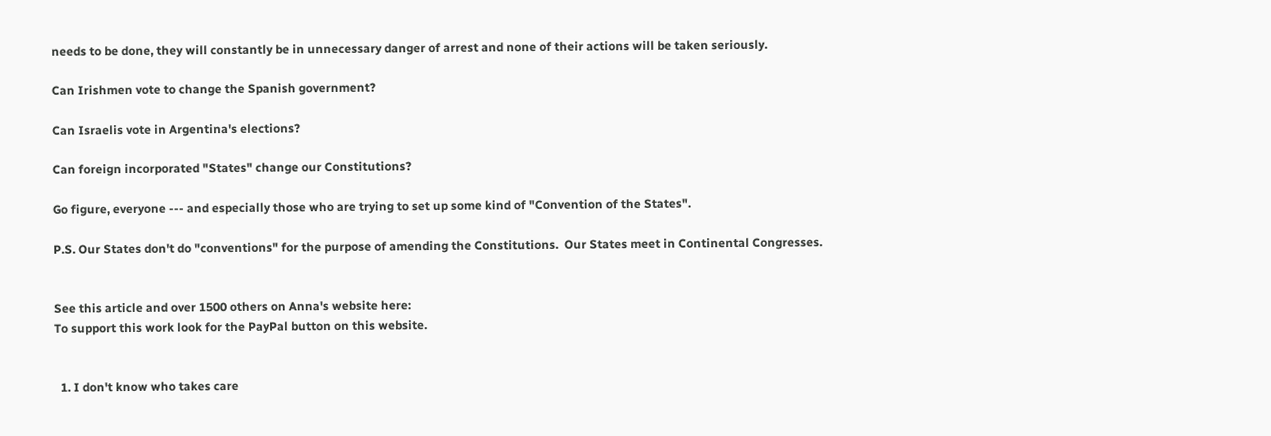needs to be done, they will constantly be in unnecessary danger of arrest and none of their actions will be taken seriously.

Can Irishmen vote to change the Spanish government?

Can Israelis vote in Argentina's elections?

Can foreign incorporated "States" change our Constitutions?

Go figure, everyone --- and especially those who are trying to set up some kind of "Convention of the States".

P.S. Our States don't do "conventions" for the purpose of amending the Constitutions.  Our States meet in Continental Congresses.


See this article and over 1500 others on Anna's website here:
To support this work look for the PayPal button on this website.


  1. I don't know who takes care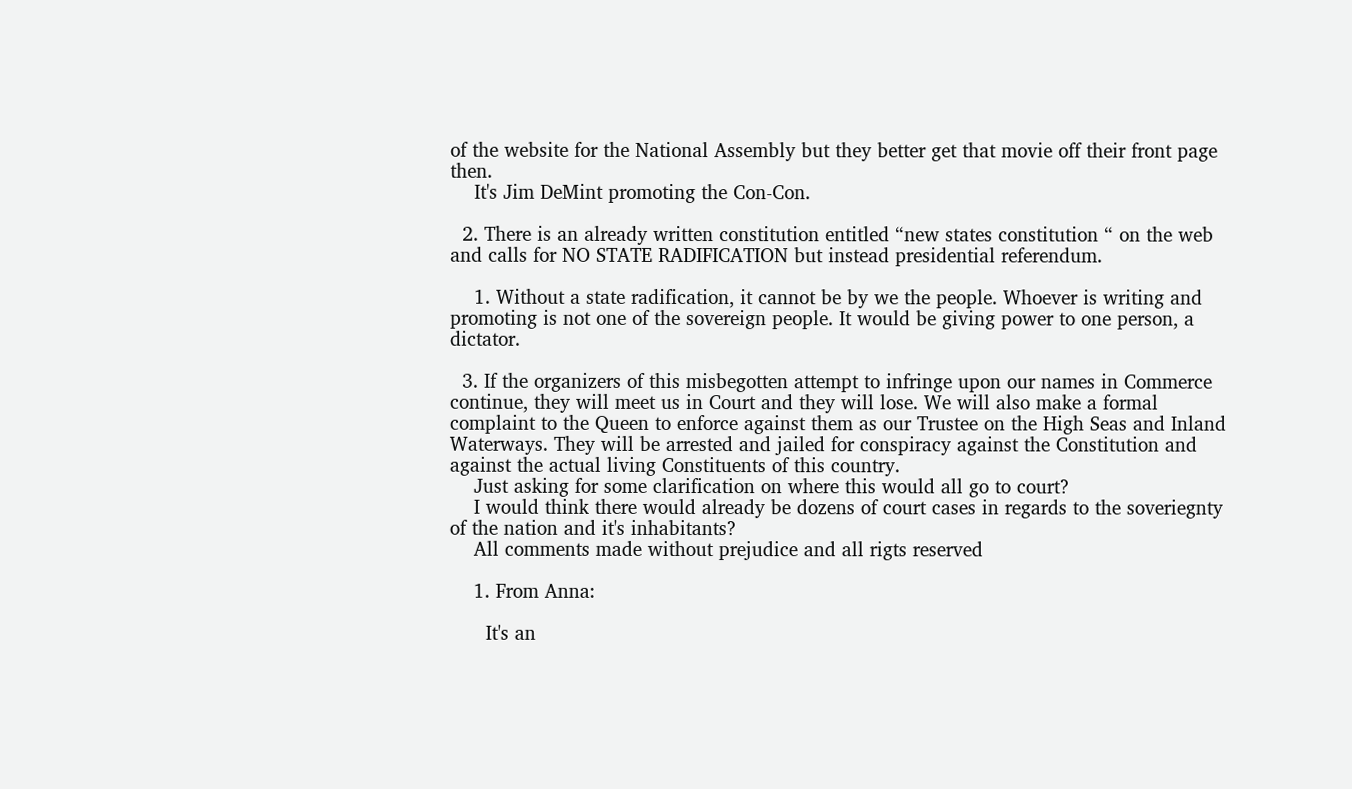of the website for the National Assembly but they better get that movie off their front page then.
    It's Jim DeMint promoting the Con-Con.

  2. There is an already written constitution entitled “new states constitution “ on the web and calls for NO STATE RADIFICATION but instead presidential referendum.

    1. Without a state radification, it cannot be by we the people. Whoever is writing and promoting is not one of the sovereign people. It would be giving power to one person, a dictator.

  3. If the organizers of this misbegotten attempt to infringe upon our names in Commerce continue, they will meet us in Court and they will lose. We will also make a formal complaint to the Queen to enforce against them as our Trustee on the High Seas and Inland Waterways. They will be arrested and jailed for conspiracy against the Constitution and against the actual living Constituents of this country.
    Just asking for some clarification on where this would all go to court?
    I would think there would already be dozens of court cases in regards to the soveriegnty of the nation and it's inhabitants?
    All comments made without prejudice and all rigts reserved

    1. From Anna:

      It's an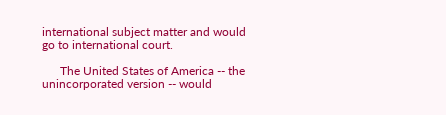international subject matter and would go to international court.

      The United States of America -- the unincorporated version -- would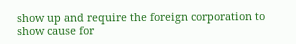show up and require the foreign corporation to show cause for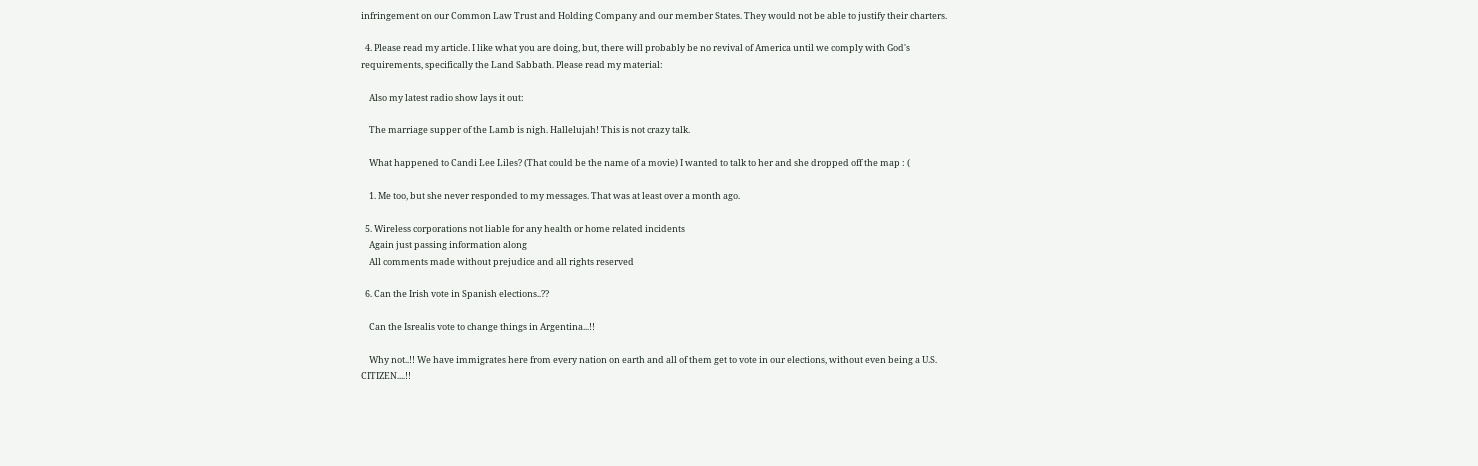infringement on our Common Law Trust and Holding Company and our member States. They would not be able to justify their charters.

  4. Please read my article. I like what you are doing, but, there will probably be no revival of America until we comply with God's requirements, specifically the Land Sabbath. Please read my material:

    Also my latest radio show lays it out:

    The marriage supper of the Lamb is nigh. Hallelujah! This is not crazy talk.

    What happened to Candi Lee Liles? (That could be the name of a movie) I wanted to talk to her and she dropped off the map : (

    1. Me too, but she never responded to my messages. That was at least over a month ago.

  5. Wireless corporations not liable for any health or home related incidents
    Again just passing information along
    All comments made without prejudice and all rights reserved

  6. Can the Irish vote in Spanish elections..??

    Can the Isrealis vote to change things in Argentina...!!

    Why not..!! We have immigrates here from every nation on earth and all of them get to vote in our elections, without even being a U.S. CITIZEN....!!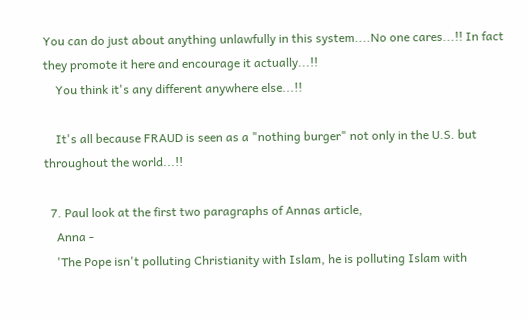You can do just about anything unlawfully in this system....No one cares...!! In fact they promote it here and encourage it actually...!!
    You think it's any different anywhere else...!!

    It's all because FRAUD is seen as a "nothing burger" not only in the U.S. but throughout the world...!!

  7. Paul look at the first two paragraphs of Annas article,
    Anna -
    'The Pope isn't polluting Christianity with Islam, he is polluting Islam with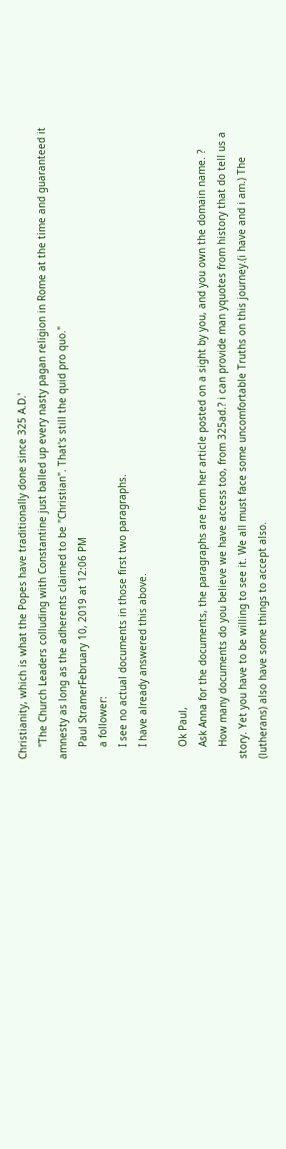Christianity, which is what the Popes have traditionally done since 325 A.D.'
    "The Church Leaders colluding with Constantine just balled up every nasty pagan religion in Rome at the time and guaranteed it amnesty as long as the adherents claimed to be "Christian". That's still the quid pro quo."
    Paul StramerFebruary 10, 2019 at 12:06 PM
    a follower:
    I see no actual documents in those first two paragraphs.
    I have already answered this above.

    Ok Paul,
    Ask Anna for the documents, the paragraphs are from her article posted on a sight by you, and you own the domain name. ?
    How many documents do you believe we have access too, from 325ad.? i can provide man yquotes from history that do tell us a story. Yet you have to be willing to see it. We all must face some uncomfortable Truths on this journey.(i have and i am.) The (lutherans) also have some things to accept also.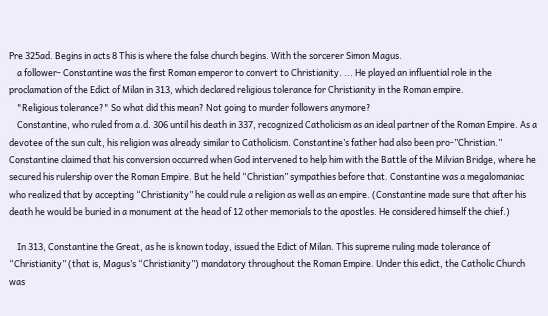Pre 325ad. Begins in acts 8 This is where the false church begins. With the sorcerer Simon Magus.
    a follower- Constantine was the first Roman emperor to convert to Christianity. ... He played an influential role in the proclamation of the Edict of Milan in 313, which declared religious tolerance for Christianity in the Roman empire.
    "Religious tolerance?" So what did this mean? Not going to murder followers anymore?
    Constantine, who ruled from a.d. 306 until his death in 337, recognized Catholicism as an ideal partner of the Roman Empire. As a devotee of the sun cult, his religion was already similar to Catholicism. Constantine’s father had also been pro-”Christian.” Constantine claimed that his conversion occurred when God intervened to help him with the Battle of the Milvian Bridge, where he secured his rulership over the Roman Empire. But he held “Christian” sympathies before that. Constantine was a megalomaniac who realized that by accepting “Christianity” he could rule a religion as well as an empire. (Constantine made sure that after his death he would be buried in a monument at the head of 12 other memorials to the apostles. He considered himself the chief.)

    In 313, Constantine the Great, as he is known today, issued the Edict of Milan. This supreme ruling made tolerance of “Christianity” (that is, Magus’s “Christianity”) mandatory throughout the Roman Empire. Under this edict, the Catholic Church was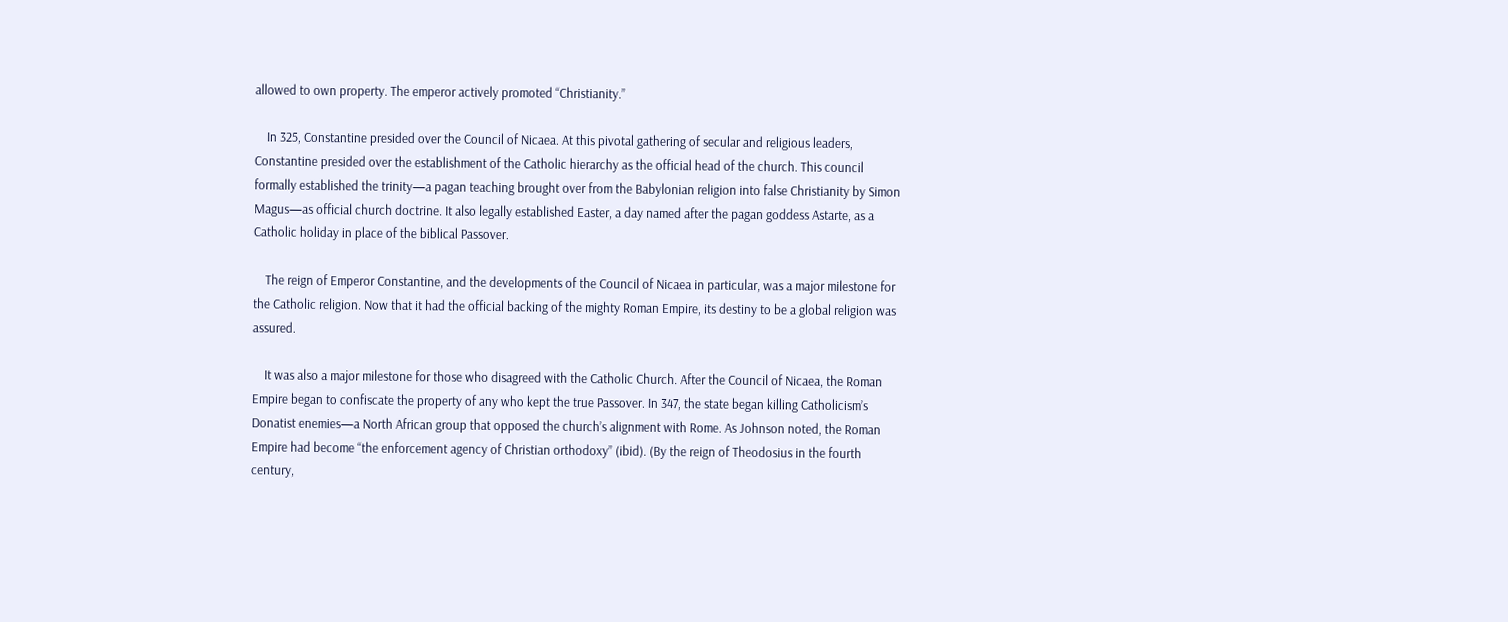allowed to own property. The emperor actively promoted “Christianity.”

    In 325, Constantine presided over the Council of Nicaea. At this pivotal gathering of secular and religious leaders, Constantine presided over the establishment of the Catholic hierarchy as the official head of the church. This council formally established the trinity—a pagan teaching brought over from the Babylonian religion into false Christianity by Simon Magus—as official church doctrine. It also legally established Easter, a day named after the pagan goddess Astarte, as a Catholic holiday in place of the biblical Passover.

    The reign of Emperor Constantine, and the developments of the Council of Nicaea in particular, was a major milestone for the Catholic religion. Now that it had the official backing of the mighty Roman Empire, its destiny to be a global religion was assured.

    It was also a major milestone for those who disagreed with the Catholic Church. After the Council of Nicaea, the Roman Empire began to confiscate the property of any who kept the true Passover. In 347, the state began killing Catholicism’s Donatist enemies—a North African group that opposed the church’s alignment with Rome. As Johnson noted, the Roman Empire had become “the enforcement agency of Christian orthodoxy” (ibid). (By the reign of Theodosius in the fourth century,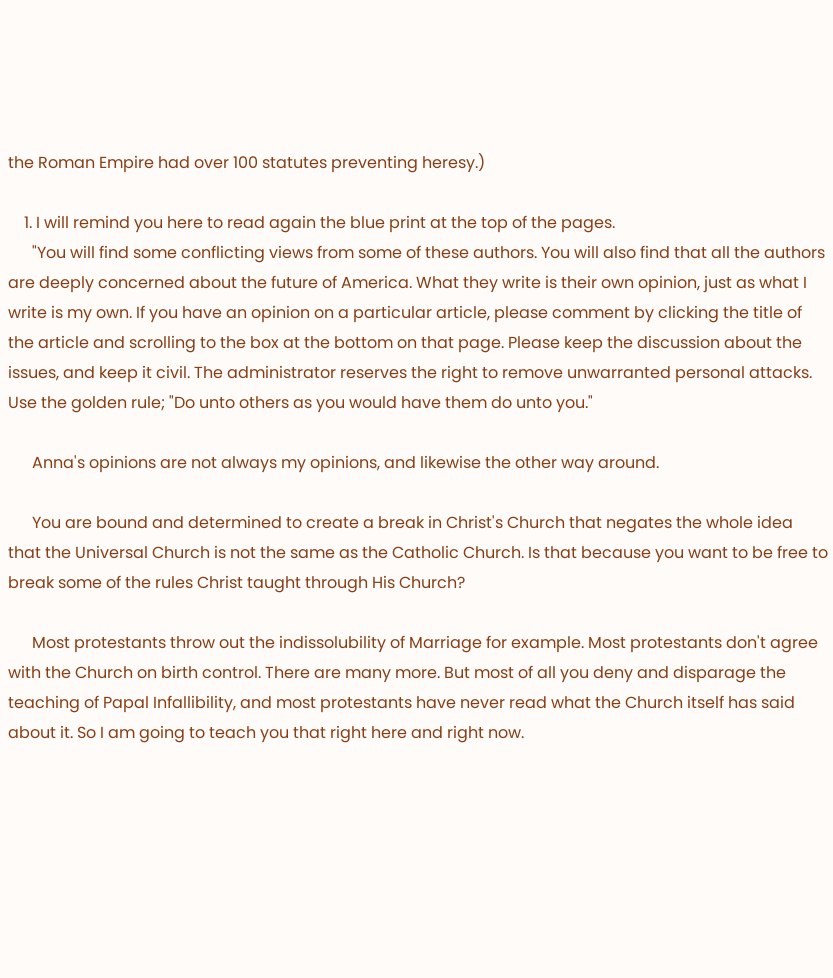the Roman Empire had over 100 statutes preventing heresy.)

    1. I will remind you here to read again the blue print at the top of the pages.
      "You will find some conflicting views from some of these authors. You will also find that all the authors are deeply concerned about the future of America. What they write is their own opinion, just as what I write is my own. If you have an opinion on a particular article, please comment by clicking the title of the article and scrolling to the box at the bottom on that page. Please keep the discussion about the issues, and keep it civil. The administrator reserves the right to remove unwarranted personal attacks. Use the golden rule; "Do unto others as you would have them do unto you."

      Anna's opinions are not always my opinions, and likewise the other way around.

      You are bound and determined to create a break in Christ's Church that negates the whole idea that the Universal Church is not the same as the Catholic Church. Is that because you want to be free to break some of the rules Christ taught through His Church?

      Most protestants throw out the indissolubility of Marriage for example. Most protestants don't agree with the Church on birth control. There are many more. But most of all you deny and disparage the teaching of Papal Infallibility, and most protestants have never read what the Church itself has said about it. So I am going to teach you that right here and right now.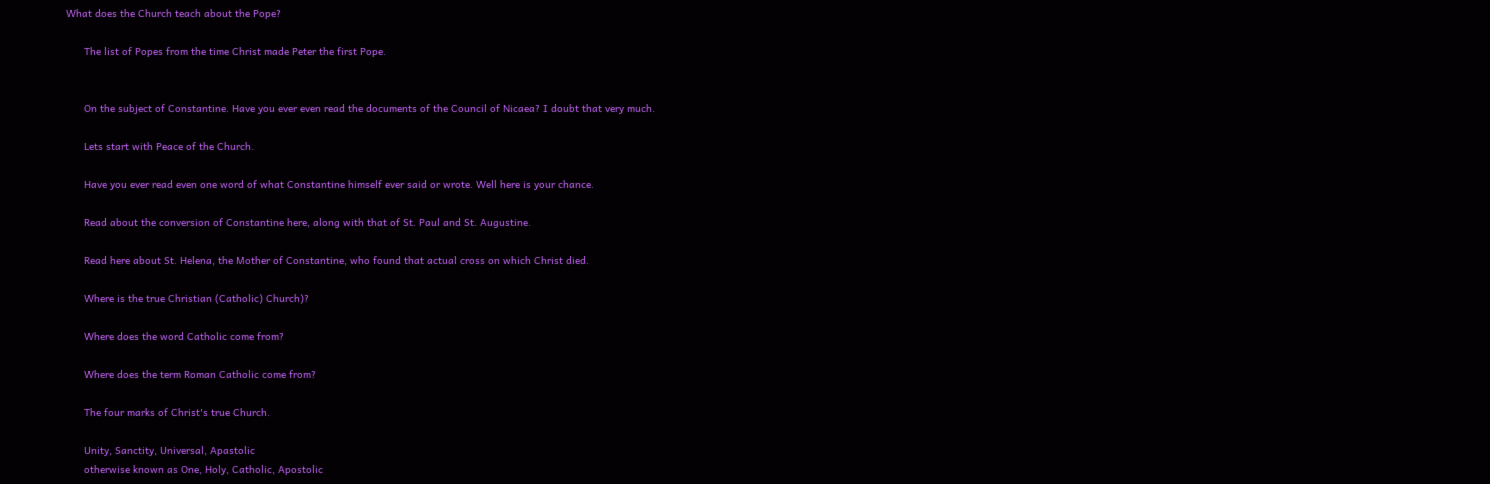What does the Church teach about the Pope?

      The list of Popes from the time Christ made Peter the first Pope.


      On the subject of Constantine. Have you ever even read the documents of the Council of Nicaea? I doubt that very much.

      Lets start with Peace of the Church.

      Have you ever read even one word of what Constantine himself ever said or wrote. Well here is your chance.

      Read about the conversion of Constantine here, along with that of St. Paul and St. Augustine.

      Read here about St. Helena, the Mother of Constantine, who found that actual cross on which Christ died.

      Where is the true Christian (Catholic) Church)?

      Where does the word Catholic come from?

      Where does the term Roman Catholic come from?

      The four marks of Christ's true Church.

      Unity, Sanctity, Universal, Apastolic
      otherwise known as One, Holy, Catholic, Apostolic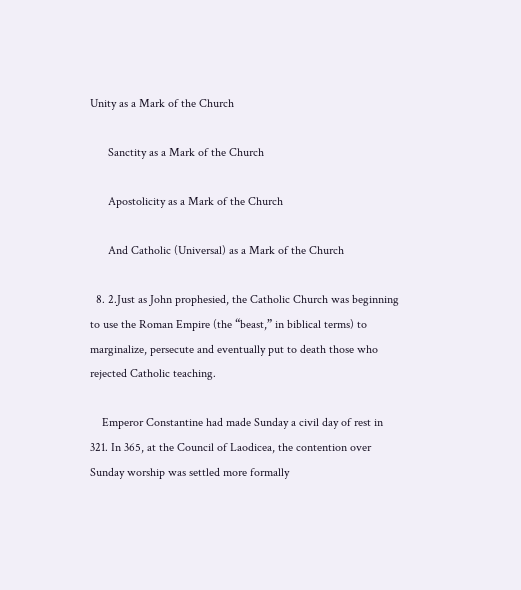Unity as a Mark of the Church

      Sanctity as a Mark of the Church

      Apostolicity as a Mark of the Church

      And Catholic (Universal) as a Mark of the Church

  8. 2.Just as John prophesied, the Catholic Church was beginning to use the Roman Empire (the “beast,” in biblical terms) to marginalize, persecute and eventually put to death those who rejected Catholic teaching.

    Emperor Constantine had made Sunday a civil day of rest in 321. In 365, at the Council of Laodicea, the contention over Sunday worship was settled more formally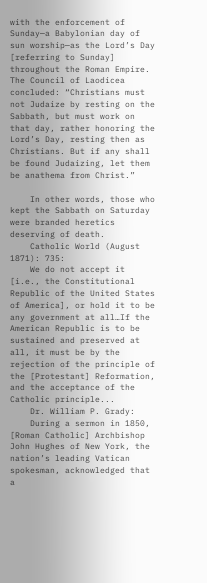with the enforcement of Sunday—a Babylonian day of sun worship—as the Lord’s Day [referring to Sunday] throughout the Roman Empire. The Council of Laodicea concluded: “Christians must not Judaize by resting on the Sabbath, but must work on that day, rather honoring the Lord’s Day, resting then as Christians. But if any shall be found Judaizing, let them be anathema from Christ.”

    In other words, those who kept the Sabbath on Saturday were branded heretics deserving of death.
    Catholic World (August 1871): 735:
    We do not accept it [i.e., the Constitutional Republic of the United States of America], or hold it to be any government at all…If the American Republic is to be sustained and preserved at all, it must be by the rejection of the principle of the [Protestant] Reformation, and the acceptance of the Catholic principle...
    Dr. William P. Grady:
    During a sermon in 1850, [Roman Catholic] Archbishop John Hughes of New York, the nation’s leading Vatican spokesman, acknowledged that a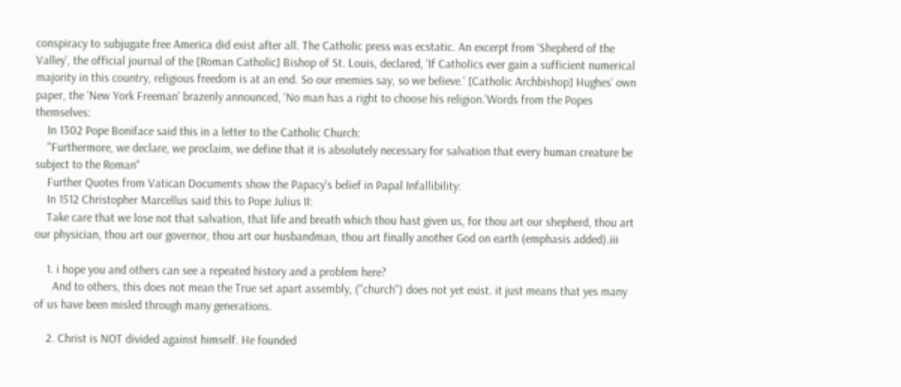conspiracy to subjugate free America did exist after all. The Catholic press was ecstatic. An excerpt from ‘Shepherd of the Valley’, the official journal of the [Roman Catholic] Bishop of St. Louis, declared, ‘If Catholics ever gain a sufficient numerical majority in this country, religious freedom is at an end. So our enemies say, so we believe.’ [Catholic Archbishop] Hughes’ own paper, the ‘New York Freeman’ brazenly announced, ‘No man has a right to choose his religion.’Words from the Popes themselves:
    In 1302 Pope Boniface said this in a letter to the Catholic Church:
    "Furthermore, we declare, we proclaim, we define that it is absolutely necessary for salvation that every human creature be subject to the Roman"
    Further Quotes from Vatican Documents show the Papacy's belief in Papal Infallibility:
    In 1512 Christopher Marcellus said this to Pope Julius II:
    Take care that we lose not that salvation, that life and breath which thou hast given us, for thou art our shepherd, thou art our physician, thou art our governor, thou art our husbandman, thou art finally another God on earth (emphasis added).iii

    1. i hope you and others can see a repeated history and a problem here?
      And to others, this does not mean the True set apart assembly, ("church") does not yet exist. it just means that yes many of us have been misled through many generations.

    2. Christ is NOT divided against himself. He founded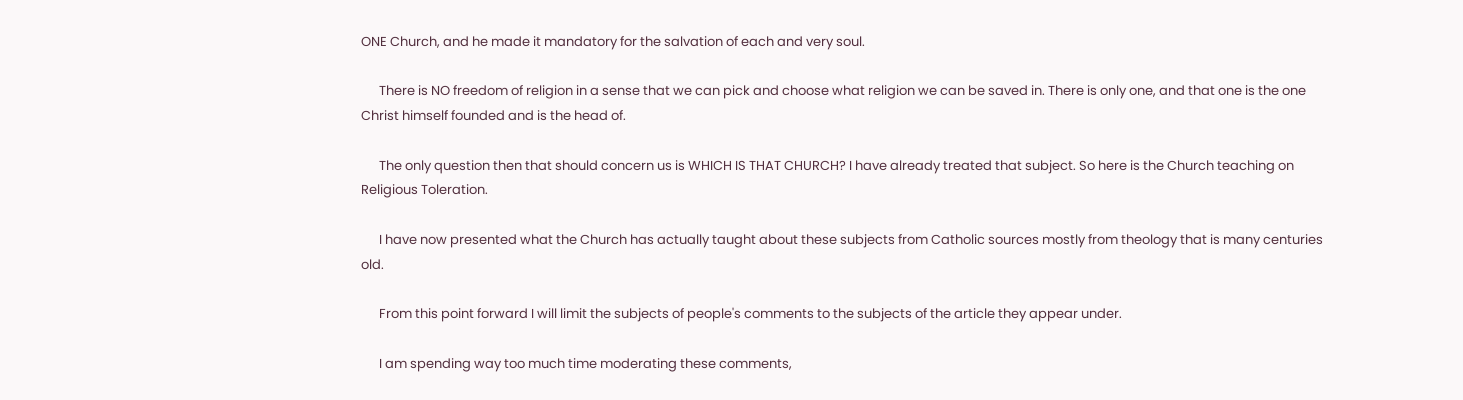ONE Church, and he made it mandatory for the salvation of each and very soul.

      There is NO freedom of religion in a sense that we can pick and choose what religion we can be saved in. There is only one, and that one is the one Christ himself founded and is the head of.

      The only question then that should concern us is WHICH IS THAT CHURCH? I have already treated that subject. So here is the Church teaching on Religious Toleration.

      I have now presented what the Church has actually taught about these subjects from Catholic sources mostly from theology that is many centuries old.

      From this point forward I will limit the subjects of people's comments to the subjects of the article they appear under.

      I am spending way too much time moderating these comments,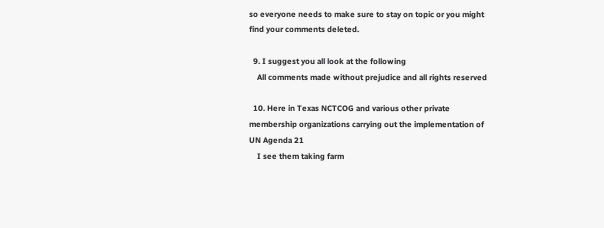so everyone needs to make sure to stay on topic or you might find your comments deleted.

  9. I suggest you all look at the following
    All comments made without prejudice and all rights reserved

  10. Here in Texas NCTCOG and various other private membership organizations carrying out the implementation of UN Agenda 21
    I see them taking farm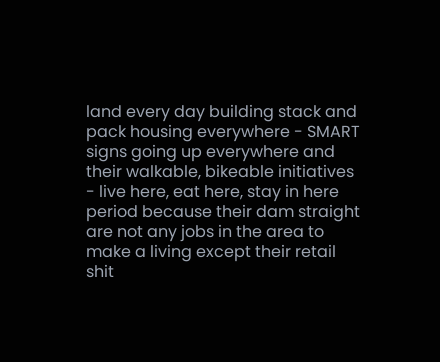land every day building stack and pack housing everywhere - SMART signs going up everywhere and their walkable, bikeable initiatives - live here, eat here, stay in here period because their dam straight are not any jobs in the area to make a living except their retail shit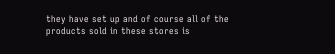they have set up and of course all of the products sold in these stores is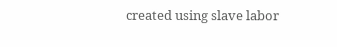created using slave labor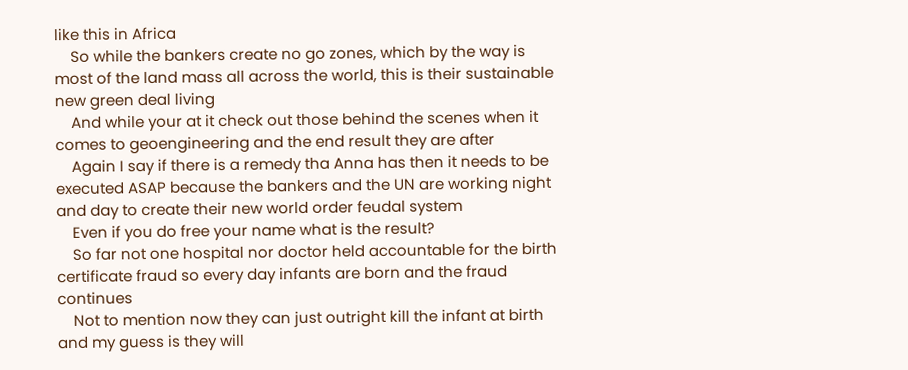like this in Africa
    So while the bankers create no go zones, which by the way is most of the land mass all across the world, this is their sustainable new green deal living
    And while your at it check out those behind the scenes when it comes to geoengineering and the end result they are after
    Again I say if there is a remedy tha Anna has then it needs to be executed ASAP because the bankers and the UN are working night and day to create their new world order feudal system
    Even if you do free your name what is the result?
    So far not one hospital nor doctor held accountable for the birth certificate fraud so every day infants are born and the fraud continues
    Not to mention now they can just outright kill the infant at birth and my guess is they will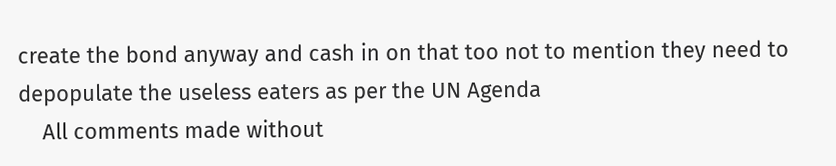create the bond anyway and cash in on that too not to mention they need to depopulate the useless eaters as per the UN Agenda
    All comments made without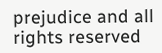prejudice and all rights reserved